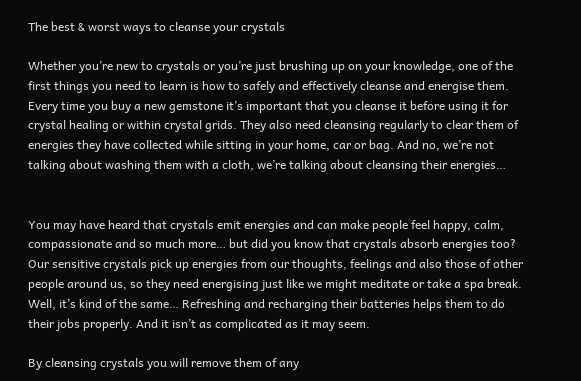The best & worst ways to cleanse your crystals

Whether you’re new to crystals or you’re just brushing up on your knowledge, one of the first things you need to learn is how to safely and effectively cleanse and energise them. Every time you buy a new gemstone it’s important that you cleanse it before using it for crystal healing or within crystal grids. They also need cleansing regularly to clear them of energies they have collected while sitting in your home, car or bag. And no, we’re not talking about washing them with a cloth, we’re talking about cleansing their energies…


You may have heard that crystals emit energies and can make people feel happy, calm, compassionate and so much more… but did you know that crystals absorb energies too? Our sensitive crystals pick up energies from our thoughts, feelings and also those of other people around us, so they need energising just like we might meditate or take a spa break. Well, it’s kind of the same… Refreshing and recharging their batteries helps them to do their jobs properly. And it isn’t as complicated as it may seem.

By cleansing crystals you will remove them of any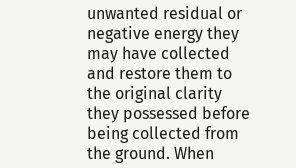unwanted residual or negative energy they may have collected and restore them to the original clarity they possessed before being collected from the ground. When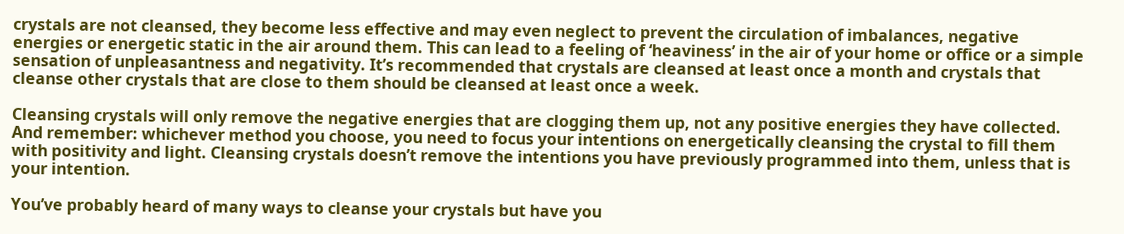crystals are not cleansed, they become less effective and may even neglect to prevent the circulation of imbalances, negative energies or energetic static in the air around them. This can lead to a feeling of ‘heaviness’ in the air of your home or office or a simple sensation of unpleasantness and negativity. It’s recommended that crystals are cleansed at least once a month and crystals that cleanse other crystals that are close to them should be cleansed at least once a week.

Cleansing crystals will only remove the negative energies that are clogging them up, not any positive energies they have collected. And remember: whichever method you choose, you need to focus your intentions on energetically cleansing the crystal to fill them with positivity and light. Cleansing crystals doesn’t remove the intentions you have previously programmed into them, unless that is your intention.

You’ve probably heard of many ways to cleanse your crystals but have you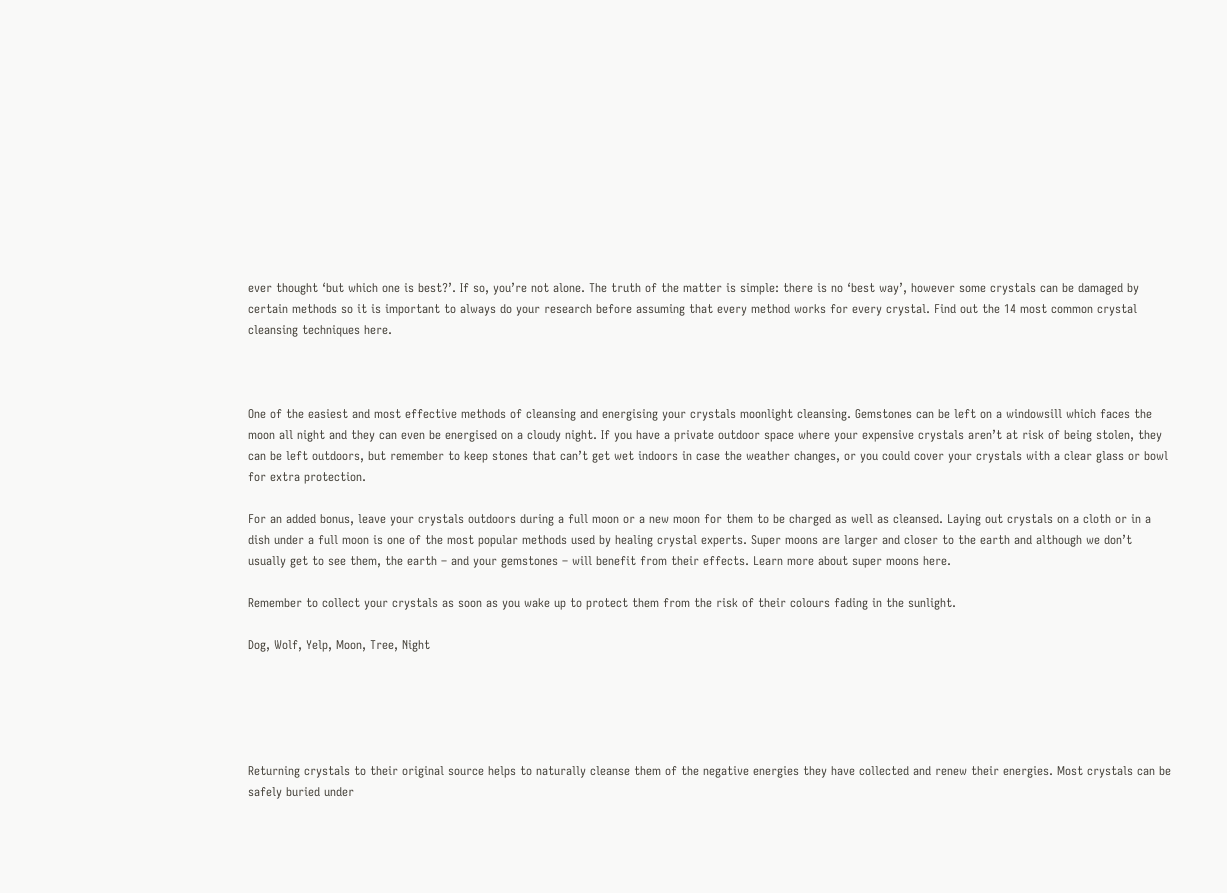ever thought ‘but which one is best?’. If so, you’re not alone. The truth of the matter is simple: there is no ‘best way’, however some crystals can be damaged by certain methods so it is important to always do your research before assuming that every method works for every crystal. Find out the 14 most common crystal cleansing techniques here.



One of the easiest and most effective methods of cleansing and energising your crystals moonlight cleansing. Gemstones can be left on a windowsill which faces the moon all night and they can even be energised on a cloudy night. If you have a private outdoor space where your expensive crystals aren’t at risk of being stolen, they can be left outdoors, but remember to keep stones that can’t get wet indoors in case the weather changes, or you could cover your crystals with a clear glass or bowl for extra protection.

For an added bonus, leave your crystals outdoors during a full moon or a new moon for them to be charged as well as cleansed. Laying out crystals on a cloth or in a dish under a full moon is one of the most popular methods used by healing crystal experts. Super moons are larger and closer to the earth and although we don’t usually get to see them, the earth – and your gemstones – will benefit from their effects. Learn more about super moons here.

Remember to collect your crystals as soon as you wake up to protect them from the risk of their colours fading in the sunlight.

Dog, Wolf, Yelp, Moon, Tree, Night





Returning crystals to their original source helps to naturally cleanse them of the negative energies they have collected and renew their energies. Most crystals can be safely buried under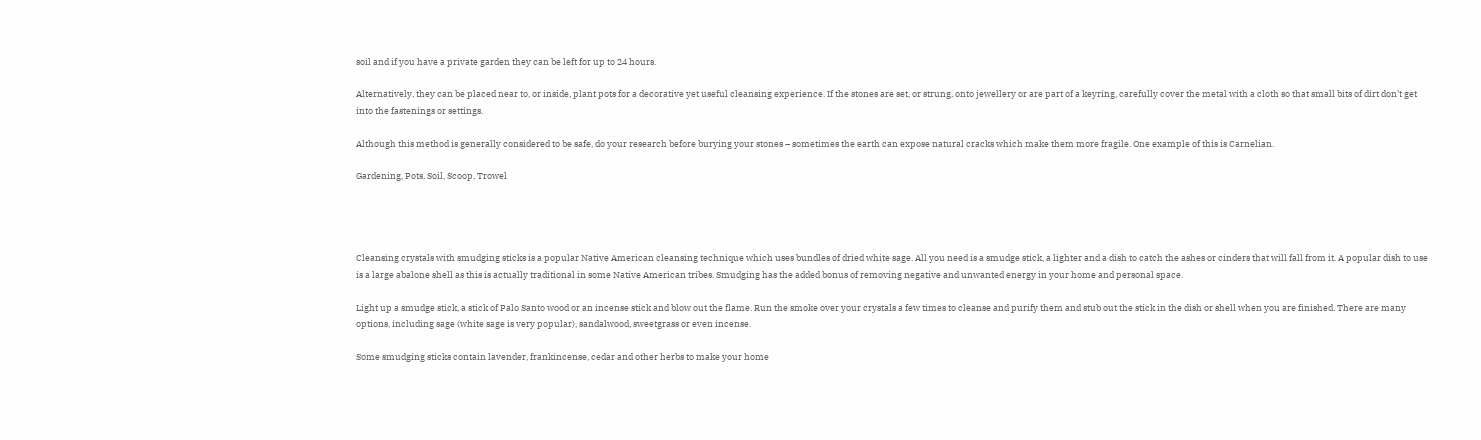soil and if you have a private garden they can be left for up to 24 hours.

Alternatively, they can be placed near to, or inside, plant pots for a decorative yet useful cleansing experience. If the stones are set, or strung, onto jewellery or are part of a keyring, carefully cover the metal with a cloth so that small bits of dirt don’t get into the fastenings or settings.

Although this method is generally considered to be safe, do your research before burying your stones – sometimes the earth can expose natural cracks which make them more fragile. One example of this is Carnelian.

Gardening, Pots, Soil, Scoop, Trowel




Cleansing crystals with smudging sticks is a popular Native American cleansing technique which uses bundles of dried white sage. All you need is a smudge stick, a lighter and a dish to catch the ashes or cinders that will fall from it. A popular dish to use is a large abalone shell as this is actually traditional in some Native American tribes. Smudging has the added bonus of removing negative and unwanted energy in your home and personal space.

Light up a smudge stick, a stick of Palo Santo wood or an incense stick and blow out the flame. Run the smoke over your crystals a few times to cleanse and purify them and stub out the stick in the dish or shell when you are finished. There are many options, including sage (white sage is very popular), sandalwood, sweetgrass or even incense.

Some smudging sticks contain lavender, frankincense, cedar and other herbs to make your home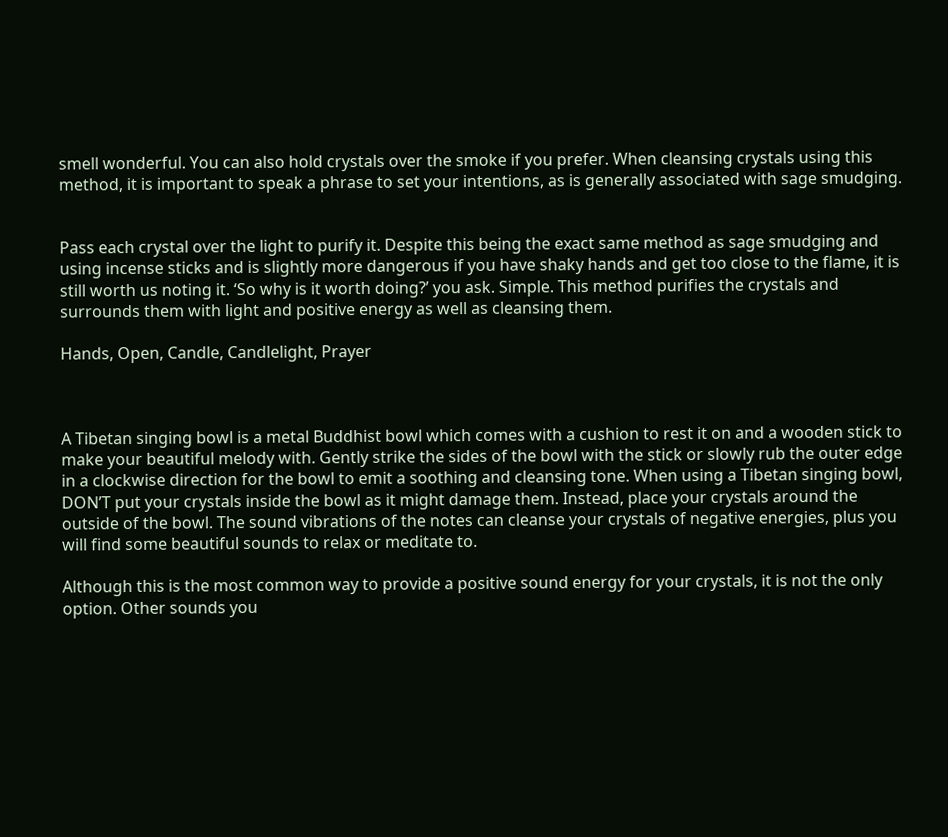smell wonderful. You can also hold crystals over the smoke if you prefer. When cleansing crystals using this method, it is important to speak a phrase to set your intentions, as is generally associated with sage smudging.


Pass each crystal over the light to purify it. Despite this being the exact same method as sage smudging and using incense sticks and is slightly more dangerous if you have shaky hands and get too close to the flame, it is still worth us noting it. ‘So why is it worth doing?’ you ask. Simple. This method purifies the crystals and surrounds them with light and positive energy as well as cleansing them.

Hands, Open, Candle, Candlelight, Prayer



A Tibetan singing bowl is a metal Buddhist bowl which comes with a cushion to rest it on and a wooden stick to make your beautiful melody with. Gently strike the sides of the bowl with the stick or slowly rub the outer edge in a clockwise direction for the bowl to emit a soothing and cleansing tone. When using a Tibetan singing bowl, DON’T put your crystals inside the bowl as it might damage them. Instead, place your crystals around the outside of the bowl. The sound vibrations of the notes can cleanse your crystals of negative energies, plus you will find some beautiful sounds to relax or meditate to.

Although this is the most common way to provide a positive sound energy for your crystals, it is not the only option. Other sounds you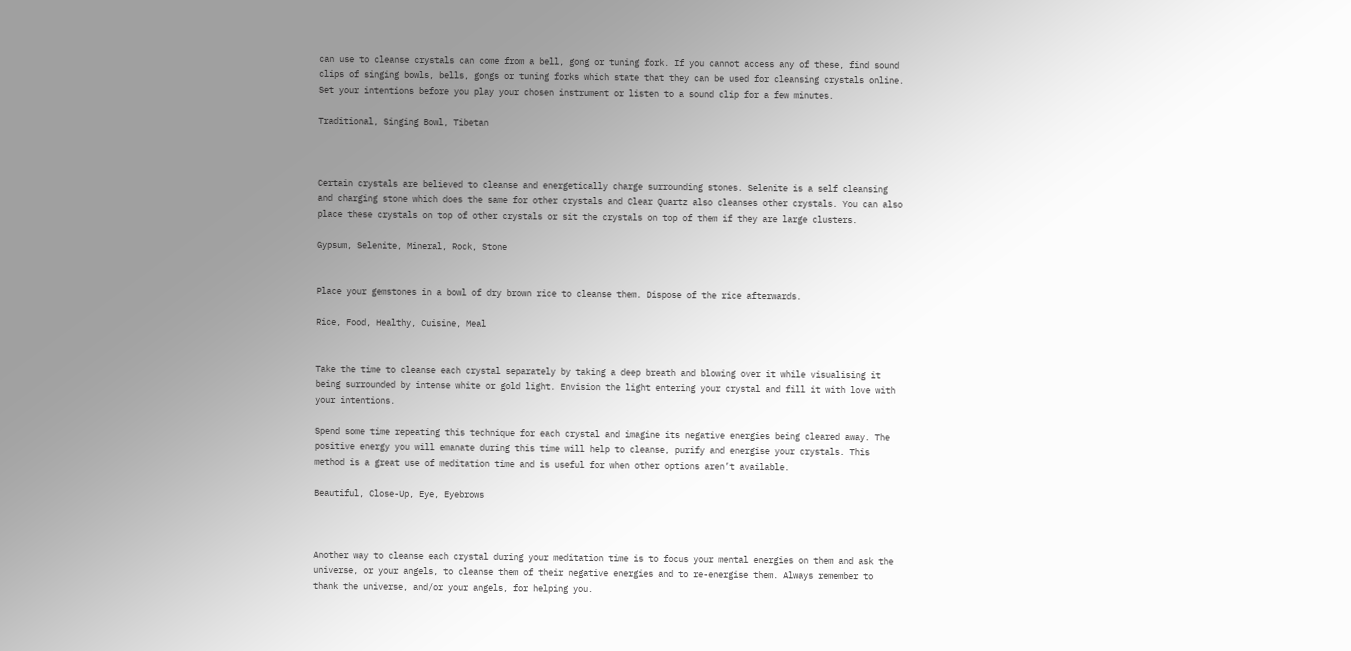can use to cleanse crystals can come from a bell, gong or tuning fork. If you cannot access any of these, find sound clips of singing bowls, bells, gongs or tuning forks which state that they can be used for cleansing crystals online. Set your intentions before you play your chosen instrument or listen to a sound clip for a few minutes.

Traditional, Singing Bowl, Tibetan



Certain crystals are believed to cleanse and energetically charge surrounding stones. Selenite is a self cleansing and charging stone which does the same for other crystals and Clear Quartz also cleanses other crystals. You can also place these crystals on top of other crystals or sit the crystals on top of them if they are large clusters.

Gypsum, Selenite, Mineral, Rock, Stone


Place your gemstones in a bowl of dry brown rice to cleanse them. Dispose of the rice afterwards.

Rice, Food, Healthy, Cuisine, Meal


Take the time to cleanse each crystal separately by taking a deep breath and blowing over it while visualising it being surrounded by intense white or gold light. Envision the light entering your crystal and fill it with love with your intentions.

Spend some time repeating this technique for each crystal and imagine its negative energies being cleared away. The positive energy you will emanate during this time will help to cleanse, purify and energise your crystals. This method is a great use of meditation time and is useful for when other options aren’t available.

Beautiful, Close-Up, Eye, Eyebrows



Another way to cleanse each crystal during your meditation time is to focus your mental energies on them and ask the universe, or your angels, to cleanse them of their negative energies and to re-energise them. Always remember to thank the universe, and/or your angels, for helping you.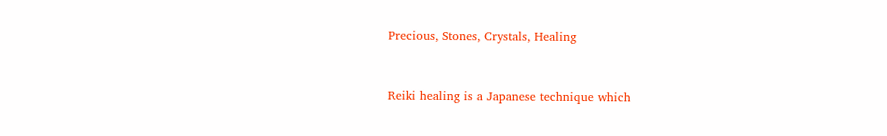Precious, Stones, Crystals, Healing


Reiki healing is a Japanese technique which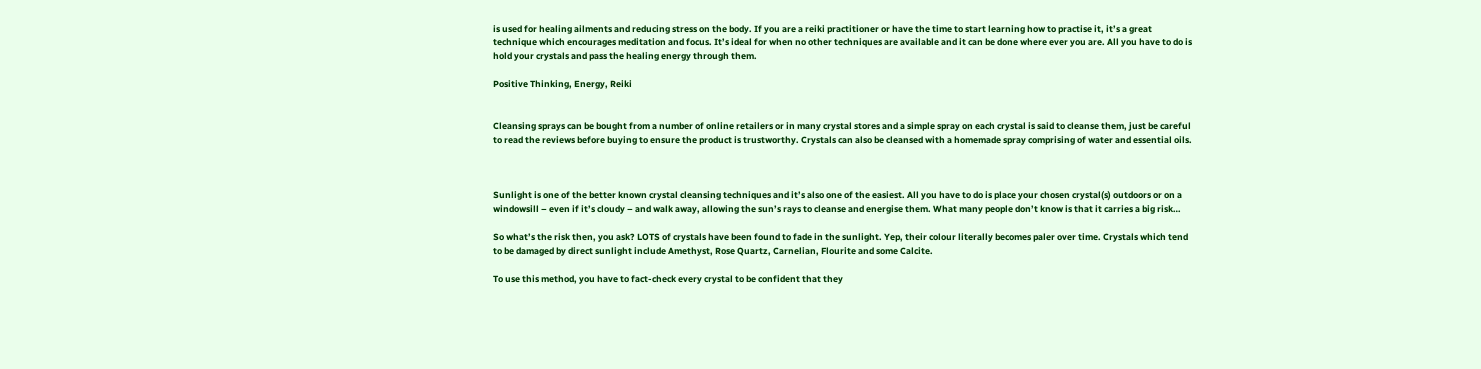is used for healing ailments and reducing stress on the body. If you are a reiki practitioner or have the time to start learning how to practise it, it’s a great technique which encourages meditation and focus. It’s ideal for when no other techniques are available and it can be done where ever you are. All you have to do is hold your crystals and pass the healing energy through them.

Positive Thinking, Energy, Reiki


Cleansing sprays can be bought from a number of online retailers or in many crystal stores and a simple spray on each crystal is said to cleanse them, just be careful to read the reviews before buying to ensure the product is trustworthy. Crystals can also be cleansed with a homemade spray comprising of water and essential oils.



Sunlight is one of the better known crystal cleansing techniques and it’s also one of the easiest. All you have to do is place your chosen crystal(s) outdoors or on a windowsill – even if it’s cloudy – and walk away, allowing the sun’s rays to cleanse and energise them. What many people don’t know is that it carries a big risk…

So what’s the risk then, you ask? LOTS of crystals have been found to fade in the sunlight. Yep, their colour literally becomes paler over time. Crystals which tend to be damaged by direct sunlight include Amethyst, Rose Quartz, Carnelian, Flourite and some Calcite.

To use this method, you have to fact-check every crystal to be confident that they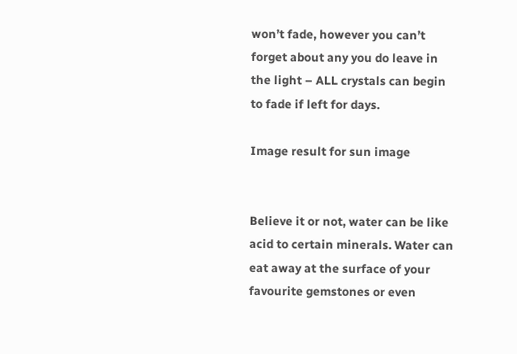won’t fade, however you can’t forget about any you do leave in the light – ALL crystals can begin to fade if left for days.

Image result for sun image


Believe it or not, water can be like acid to certain minerals. Water can eat away at the surface of your favourite gemstones or even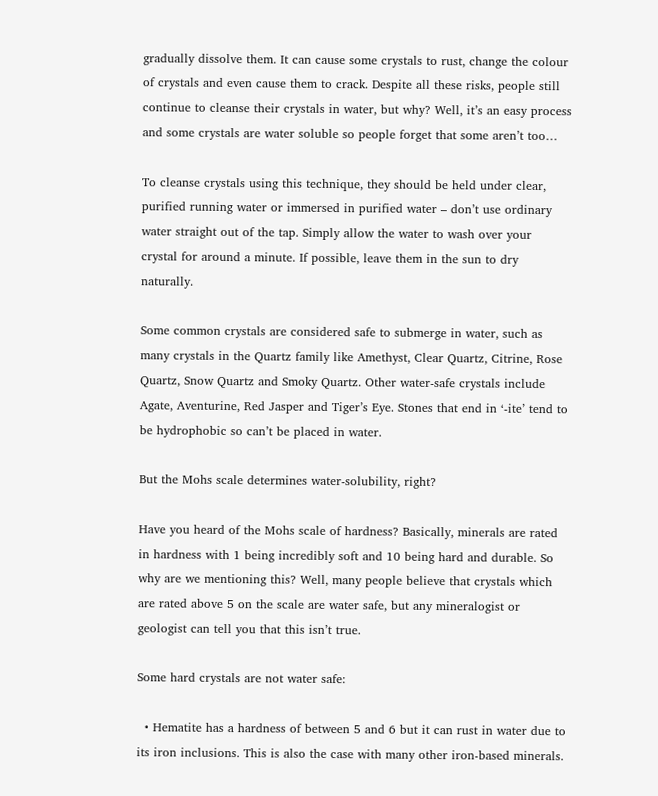gradually dissolve them. It can cause some crystals to rust, change the colour of crystals and even cause them to crack. Despite all these risks, people still continue to cleanse their crystals in water, but why? Well, it’s an easy process and some crystals are water soluble so people forget that some aren’t too…

To cleanse crystals using this technique, they should be held under clear, purified running water or immersed in purified water – don’t use ordinary water straight out of the tap. Simply allow the water to wash over your crystal for around a minute. If possible, leave them in the sun to dry naturally.

Some common crystals are considered safe to submerge in water, such as many crystals in the Quartz family like Amethyst, Clear Quartz, Citrine, Rose Quartz, Snow Quartz and Smoky Quartz. Other water-safe crystals include Agate, Aventurine, Red Jasper and Tiger’s Eye. Stones that end in ‘-ite’ tend to be hydrophobic so can’t be placed in water.

But the Mohs scale determines water-solubility, right?

Have you heard of the Mohs scale of hardness? Basically, minerals are rated in hardness with 1 being incredibly soft and 10 being hard and durable. So why are we mentioning this? Well, many people believe that crystals which are rated above 5 on the scale are water safe, but any mineralogist or geologist can tell you that this isn’t true.

Some hard crystals are not water safe:

  • Hematite has a hardness of between 5 and 6 but it can rust in water due to its iron inclusions. This is also the case with many other iron-based minerals.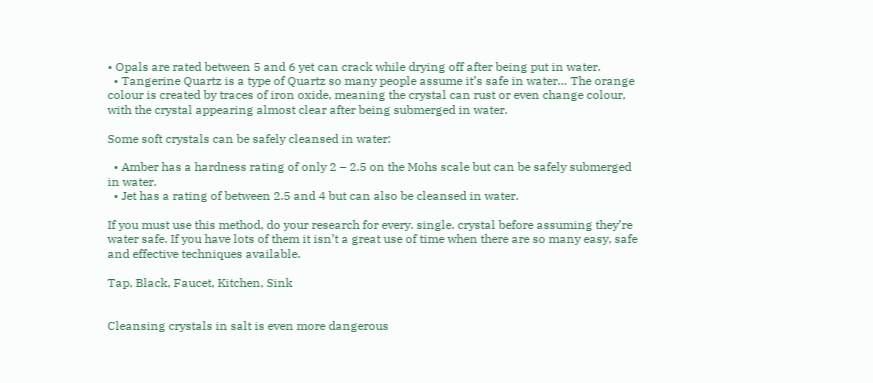• Opals are rated between 5 and 6 yet can crack while drying off after being put in water.
  • Tangerine Quartz is a type of Quartz so many people assume it’s safe in water… The orange colour is created by traces of iron oxide, meaning the crystal can rust or even change colour, with the crystal appearing almost clear after being submerged in water.

Some soft crystals can be safely cleansed in water:

  • Amber has a hardness rating of only 2 – 2.5 on the Mohs scale but can be safely submerged in water.
  • Jet has a rating of between 2.5 and 4 but can also be cleansed in water.

If you must use this method, do your research for every. single. crystal before assuming they’re water safe. If you have lots of them it isn’t a great use of time when there are so many easy, safe and effective techniques available.

Tap, Black, Faucet, Kitchen, Sink


Cleansing crystals in salt is even more dangerous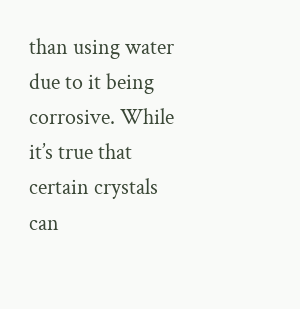than using water due to it being corrosive. While it’s true that certain crystals can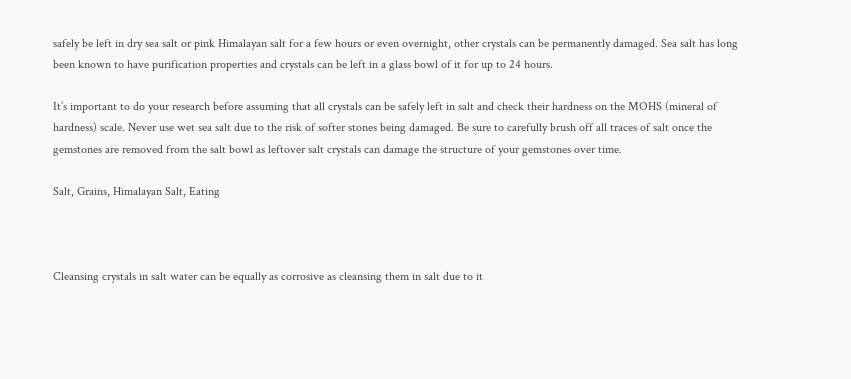safely be left in dry sea salt or pink Himalayan salt for a few hours or even overnight, other crystals can be permanently damaged. Sea salt has long been known to have purification properties and crystals can be left in a glass bowl of it for up to 24 hours.

It’s important to do your research before assuming that all crystals can be safely left in salt and check their hardness on the MOHS (mineral of hardness) scale. Never use wet sea salt due to the risk of softer stones being damaged. Be sure to carefully brush off all traces of salt once the gemstones are removed from the salt bowl as leftover salt crystals can damage the structure of your gemstones over time.

Salt, Grains, Himalayan Salt, Eating



Cleansing crystals in salt water can be equally as corrosive as cleansing them in salt due to it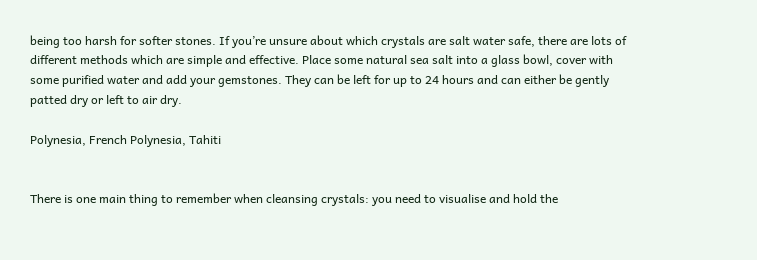being too harsh for softer stones. If you’re unsure about which crystals are salt water safe, there are lots of different methods which are simple and effective. Place some natural sea salt into a glass bowl, cover with some purified water and add your gemstones. They can be left for up to 24 hours and can either be gently patted dry or left to air dry.

Polynesia, French Polynesia, Tahiti


There is one main thing to remember when cleansing crystals: you need to visualise and hold the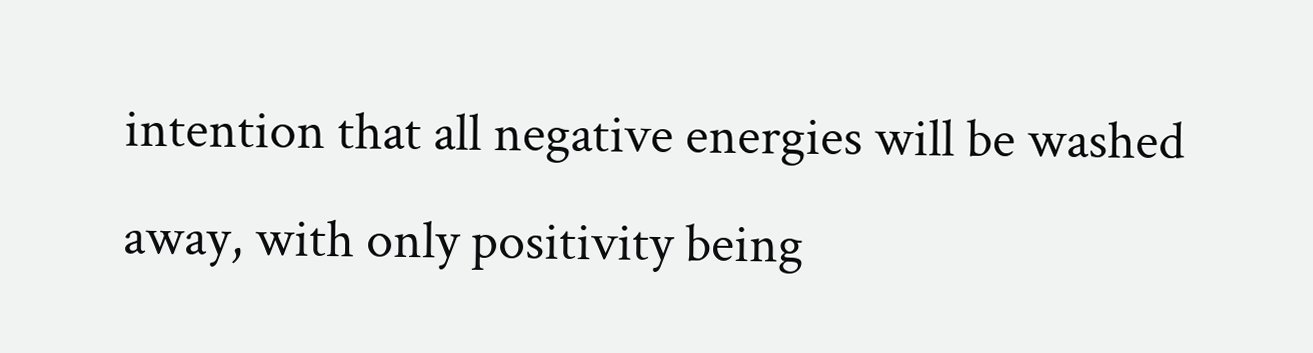intention that all negative energies will be washed away, with only positivity being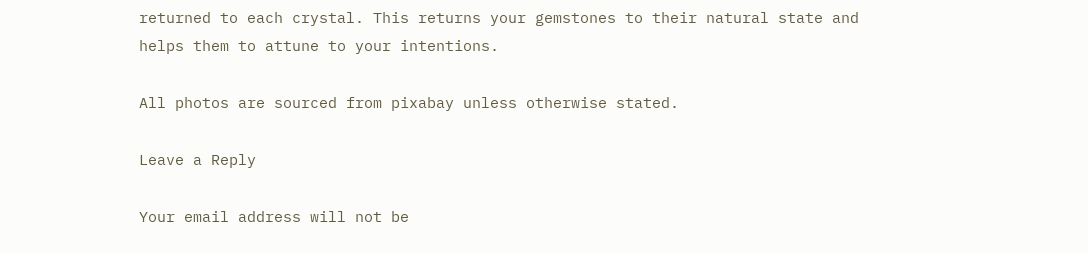returned to each crystal. This returns your gemstones to their natural state and helps them to attune to your intentions.

All photos are sourced from pixabay unless otherwise stated.

Leave a Reply

Your email address will not be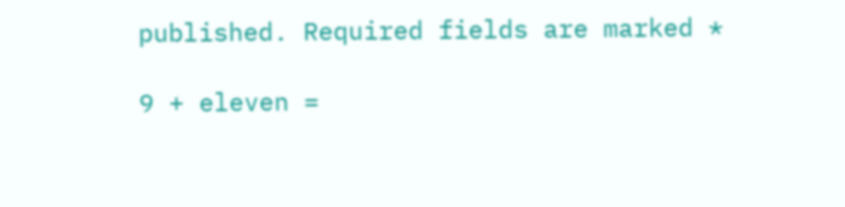published. Required fields are marked *

9 + eleven =